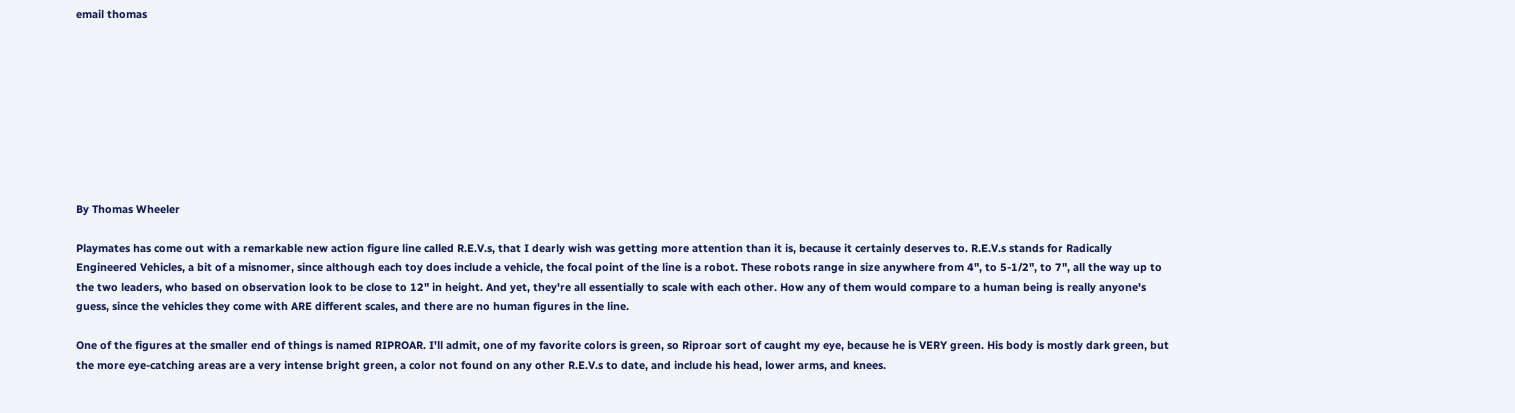email thomas









By Thomas Wheeler

Playmates has come out with a remarkable new action figure line called R.E.V.s, that I dearly wish was getting more attention than it is, because it certainly deserves to. R.E.V.s stands for Radically Engineered Vehicles, a bit of a misnomer, since although each toy does include a vehicle, the focal point of the line is a robot. These robots range in size anywhere from 4", to 5-1/2", to 7", all the way up to the two leaders, who based on observation look to be close to 12" in height. And yet, they're all essentially to scale with each other. How any of them would compare to a human being is really anyone's guess, since the vehicles they come with ARE different scales, and there are no human figures in the line.

One of the figures at the smaller end of things is named RIPROAR. I'll admit, one of my favorite colors is green, so Riproar sort of caught my eye, because he is VERY green. His body is mostly dark green, but the more eye-catching areas are a very intense bright green, a color not found on any other R.E.V.s to date, and include his head, lower arms, and knees.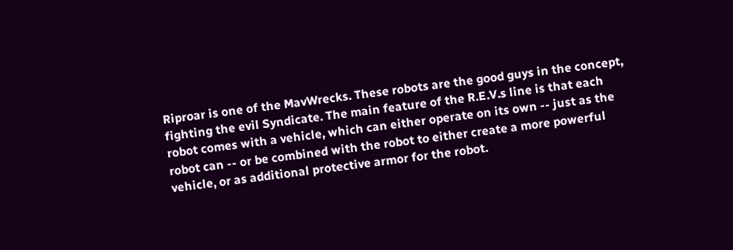Riproar is one of the MavWrecks. These robots are the good guys in the concept, fighting the evil Syndicate. The main feature of the R.E.V.s line is that each robot comes with a vehicle, which can either operate on its own -- just as the robot can -- or be combined with the robot to either create a more powerful vehicle, or as additional protective armor for the robot.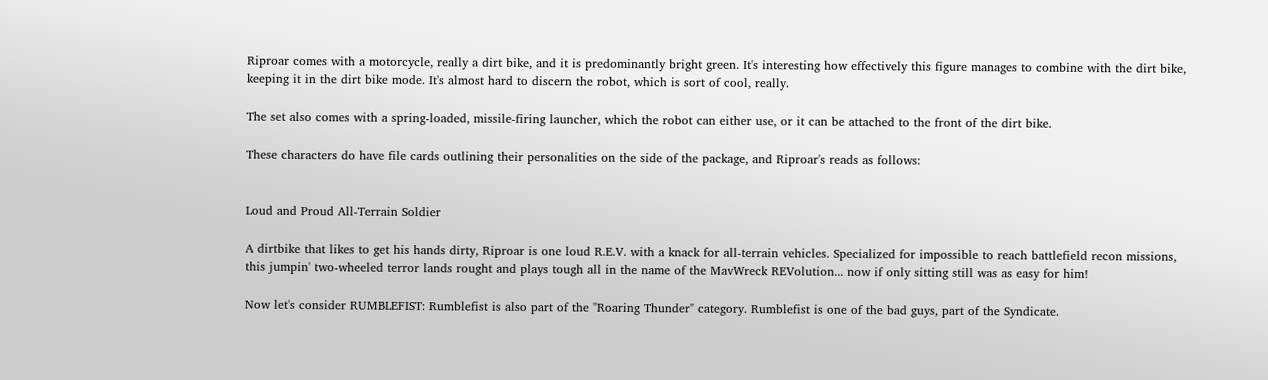Riproar comes with a motorcycle, really a dirt bike, and it is predominantly bright green. It's interesting how effectively this figure manages to combine with the dirt bike, keeping it in the dirt bike mode. It's almost hard to discern the robot, which is sort of cool, really.

The set also comes with a spring-loaded, missile-firing launcher, which the robot can either use, or it can be attached to the front of the dirt bike.

These characters do have file cards outlining their personalities on the side of the package, and Riproar's reads as follows:


Loud and Proud All-Terrain Soldier

A dirtbike that likes to get his hands dirty, Riproar is one loud R.E.V. with a knack for all-terrain vehicles. Specialized for impossible to reach battlefield recon missions, this jumpin' two-wheeled terror lands rought and plays tough all in the name of the MavWreck REVolution... now if only sitting still was as easy for him!

Now let's consider RUMBLEFIST: Rumblefist is also part of the "Roaring Thunder" category. Rumblefist is one of the bad guys, part of the Syndicate.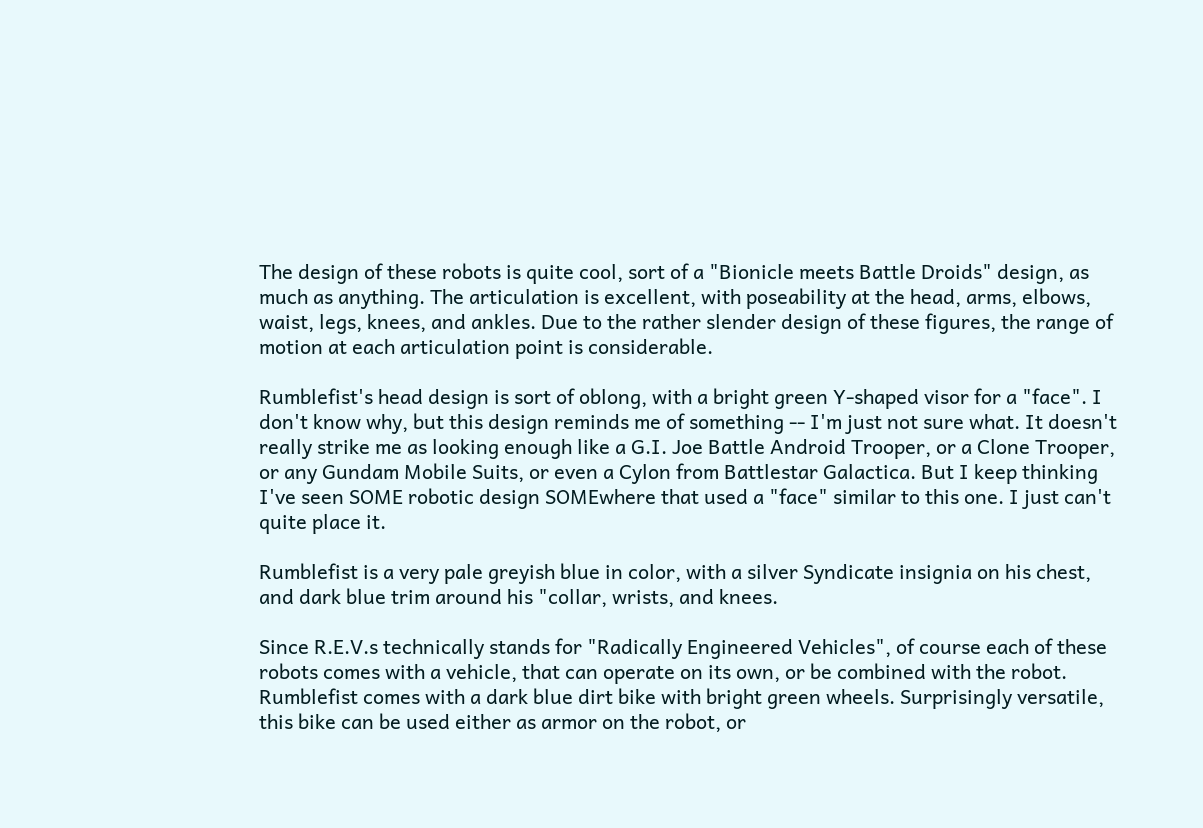The design of these robots is quite cool, sort of a "Bionicle meets Battle Droids" design, as much as anything. The articulation is excellent, with poseability at the head, arms, elbows, waist, legs, knees, and ankles. Due to the rather slender design of these figures, the range of motion at each articulation point is considerable.

Rumblefist's head design is sort of oblong, with a bright green Y-shaped visor for a "face". I don't know why, but this design reminds me of something -- I'm just not sure what. It doesn't really strike me as looking enough like a G.I. Joe Battle Android Trooper, or a Clone Trooper, or any Gundam Mobile Suits, or even a Cylon from Battlestar Galactica. But I keep thinking I've seen SOME robotic design SOMEwhere that used a "face" similar to this one. I just can't quite place it.

Rumblefist is a very pale greyish blue in color, with a silver Syndicate insignia on his chest, and dark blue trim around his "collar, wrists, and knees.

Since R.E.V.s technically stands for "Radically Engineered Vehicles", of course each of these robots comes with a vehicle, that can operate on its own, or be combined with the robot. Rumblefist comes with a dark blue dirt bike with bright green wheels. Surprisingly versatile, this bike can be used either as armor on the robot, or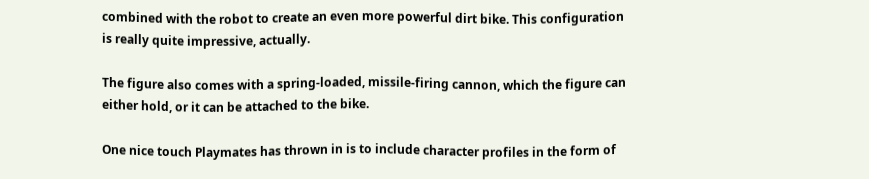combined with the robot to create an even more powerful dirt bike. This configuration is really quite impressive, actually.

The figure also comes with a spring-loaded, missile-firing cannon, which the figure can either hold, or it can be attached to the bike.

One nice touch Playmates has thrown in is to include character profiles in the form of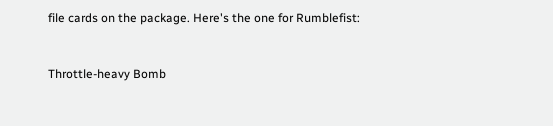file cards on the package. Here's the one for Rumblefist:


Throttle-heavy Bomb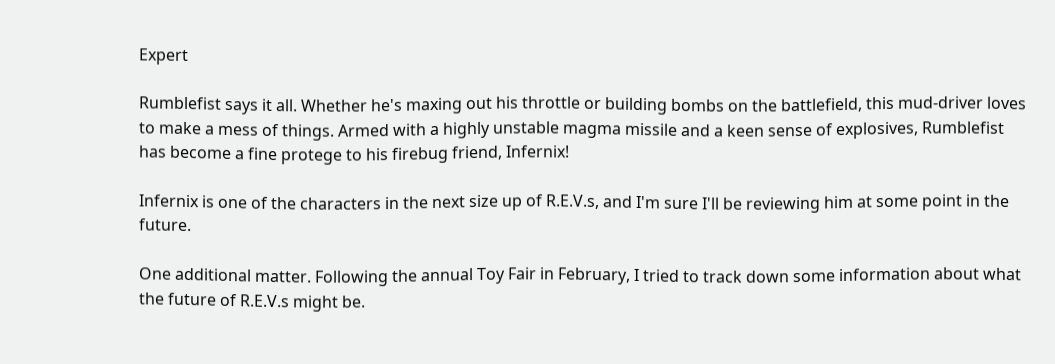Expert

Rumblefist says it all. Whether he's maxing out his throttle or building bombs on the battlefield, this mud-driver loves to make a mess of things. Armed with a highly unstable magma missile and a keen sense of explosives, Rumblefist has become a fine protege to his firebug friend, Infernix!

Infernix is one of the characters in the next size up of R.E.V.s, and I'm sure I'll be reviewing him at some point in the future.

One additional matter. Following the annual Toy Fair in February, I tried to track down some information about what the future of R.E.V.s might be.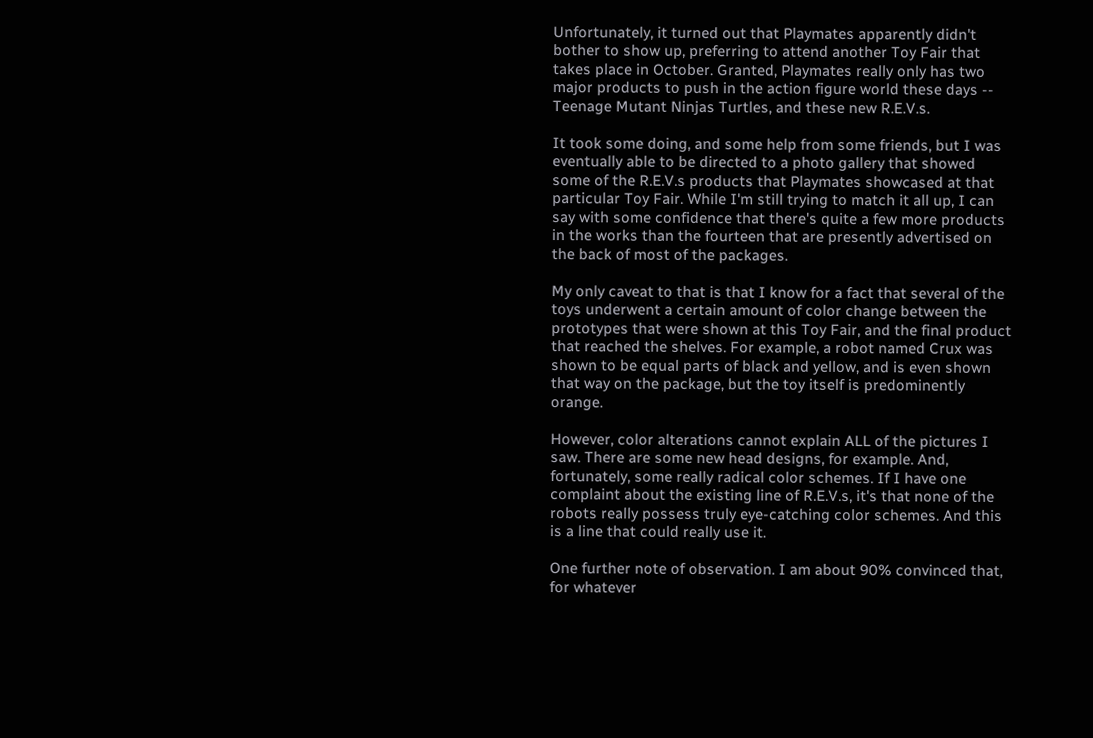Unfortunately, it turned out that Playmates apparently didn't bother to show up, preferring to attend another Toy Fair that takes place in October. Granted, Playmates really only has two major products to push in the action figure world these days -- Teenage Mutant Ninjas Turtles, and these new R.E.V.s.

It took some doing, and some help from some friends, but I was eventually able to be directed to a photo gallery that showed some of the R.E.V.s products that Playmates showcased at that particular Toy Fair. While I'm still trying to match it all up, I can say with some confidence that there's quite a few more products in the works than the fourteen that are presently advertised on the back of most of the packages.

My only caveat to that is that I know for a fact that several of the toys underwent a certain amount of color change between the prototypes that were shown at this Toy Fair, and the final product that reached the shelves. For example, a robot named Crux was shown to be equal parts of black and yellow, and is even shown that way on the package, but the toy itself is predominently orange.

However, color alterations cannot explain ALL of the pictures I saw. There are some new head designs, for example. And, fortunately, some really radical color schemes. If I have one complaint about the existing line of R.E.V.s, it's that none of the robots really possess truly eye-catching color schemes. And this is a line that could really use it.

One further note of observation. I am about 90% convinced that, for whatever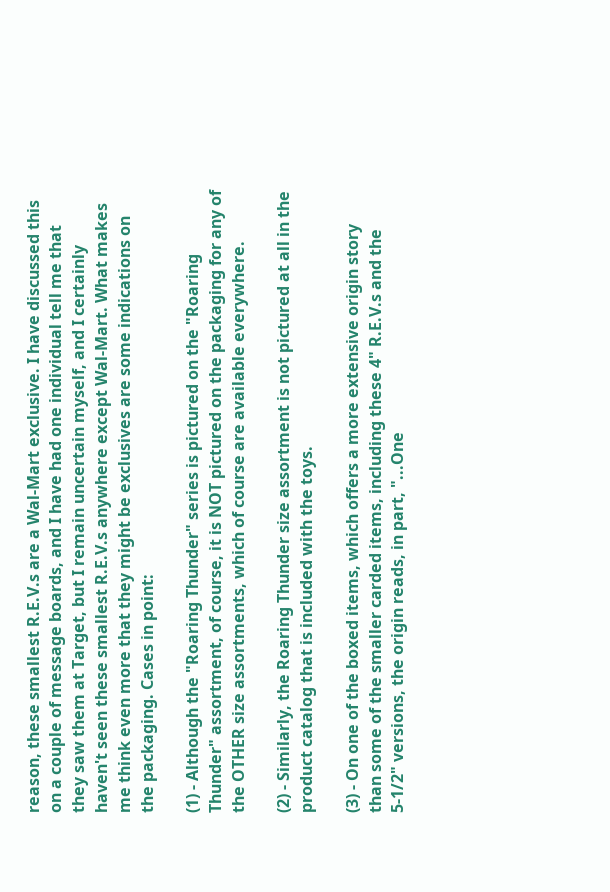reason, these smallest R.E.V.s are a Wal-Mart exclusive. I have discussed this on a couple of message boards, and I have had one individual tell me that they saw them at Target, but I remain uncertain myself, and I certainly haven't seen these smallest R.E.V.s anywhere except Wal-Mart. What makes me think even more that they might be exclusives are some indications on the packaging. Cases in point:

(1) - Although the "Roaring Thunder" series is pictured on the "Roaring Thunder" assortment, of course, it is NOT pictured on the packaging for any of the OTHER size assortments, which of course are available everywhere.

(2) - Similarly, the Roaring Thunder size assortment is not pictured at all in the product catalog that is included with the toys.

(3) - On one of the boxed items, which offers a more extensive origin story than some of the smaller carded items, including these 4" R.E.V.s and the 5-1/2" versions, the origin reads, in part, "...One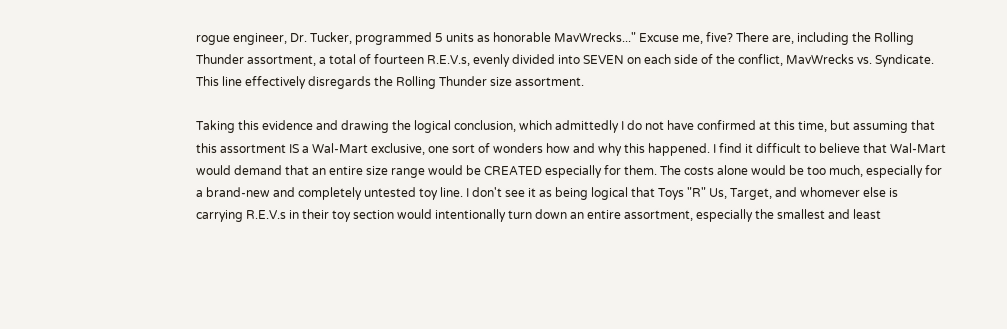rogue engineer, Dr. Tucker, programmed 5 units as honorable MavWrecks..." Excuse me, five? There are, including the Rolling Thunder assortment, a total of fourteen R.E.V.s, evenly divided into SEVEN on each side of the conflict, MavWrecks vs. Syndicate. This line effectively disregards the Rolling Thunder size assortment.

Taking this evidence and drawing the logical conclusion, which admittedly I do not have confirmed at this time, but assuming that this assortment IS a Wal-Mart exclusive, one sort of wonders how and why this happened. I find it difficult to believe that Wal-Mart would demand that an entire size range would be CREATED especially for them. The costs alone would be too much, especially for a brand-new and completely untested toy line. I don't see it as being logical that Toys "R" Us, Target, and whomever else is carrying R.E.V.s in their toy section would intentionally turn down an entire assortment, especially the smallest and least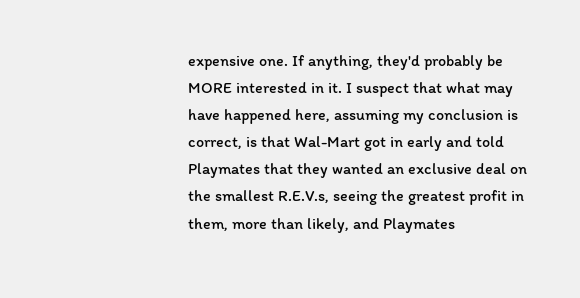expensive one. If anything, they'd probably be MORE interested in it. I suspect that what may have happened here, assuming my conclusion is correct, is that Wal-Mart got in early and told Playmates that they wanted an exclusive deal on the smallest R.E.V.s, seeing the greatest profit in them, more than likely, and Playmates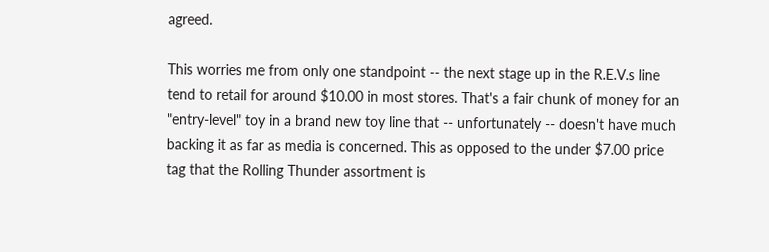agreed.

This worries me from only one standpoint -- the next stage up in the R.E.V.s line tend to retail for around $10.00 in most stores. That's a fair chunk of money for an "entry-level" toy in a brand new toy line that -- unfortunately -- doesn't have much backing it as far as media is concerned. This as opposed to the under $7.00 price tag that the Rolling Thunder assortment is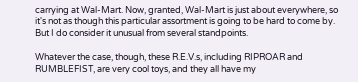carrying at Wal-Mart. Now, granted, Wal-Mart is just about everywhere, so it's not as though this particular assortment is going to be hard to come by. But I do consider it unusual from several standpoints.

Whatever the case, though, these R.E.V.s, including RIPROAR and RUMBLEFIST, are very cool toys, and they all have my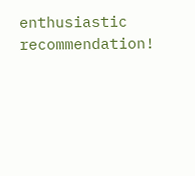enthusiastic recommendation!